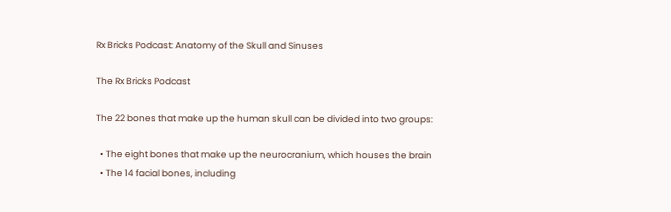Rx Bricks Podcast: Anatomy of the Skull and Sinuses

The Rx Bricks Podcast

The 22 bones that make up the human skull can be divided into two groups:

  • The eight bones that make up the neurocranium, which houses the brain
  • The 14 facial bones, including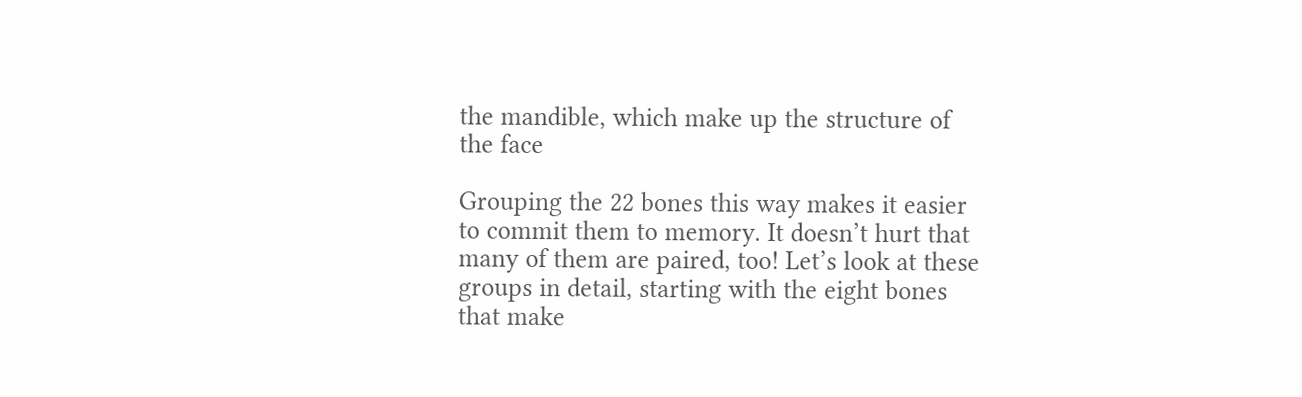the mandible, which make up the structure of the face

Grouping the 22 bones this way makes it easier to commit them to memory. It doesn’t hurt that many of them are paired, too! Let’s look at these groups in detail, starting with the eight bones that make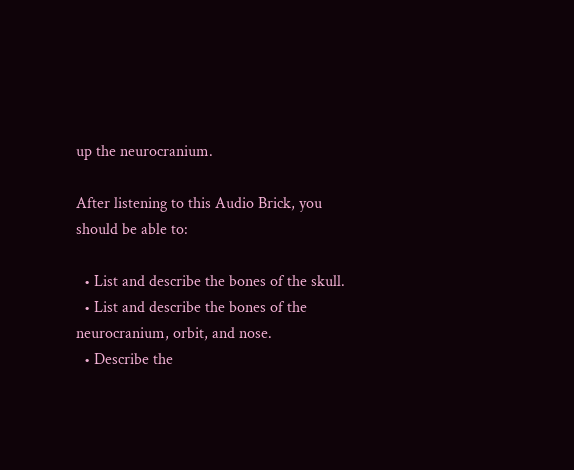up the neurocranium.

After listening to this Audio Brick, you should be able to:

  • List and describe the bones of the skull.
  • List and describe the bones of the neurocranium, orbit, and nose.
  • Describe the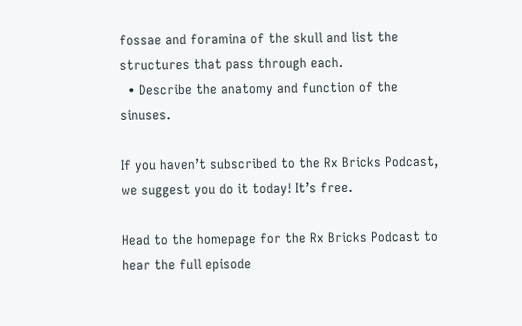fossae and foramina of the skull and list the structures that pass through each.
  • Describe the anatomy and function of the sinuses.

If you haven’t subscribed to the Rx Bricks Podcast, we suggest you do it today! It’s free.

Head to the homepage for the Rx Bricks Podcast to hear the full episode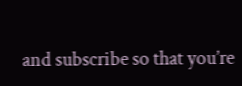and subscribe so that you’re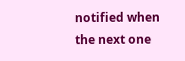notified when the next one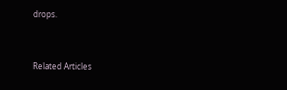drops.


Related Articles